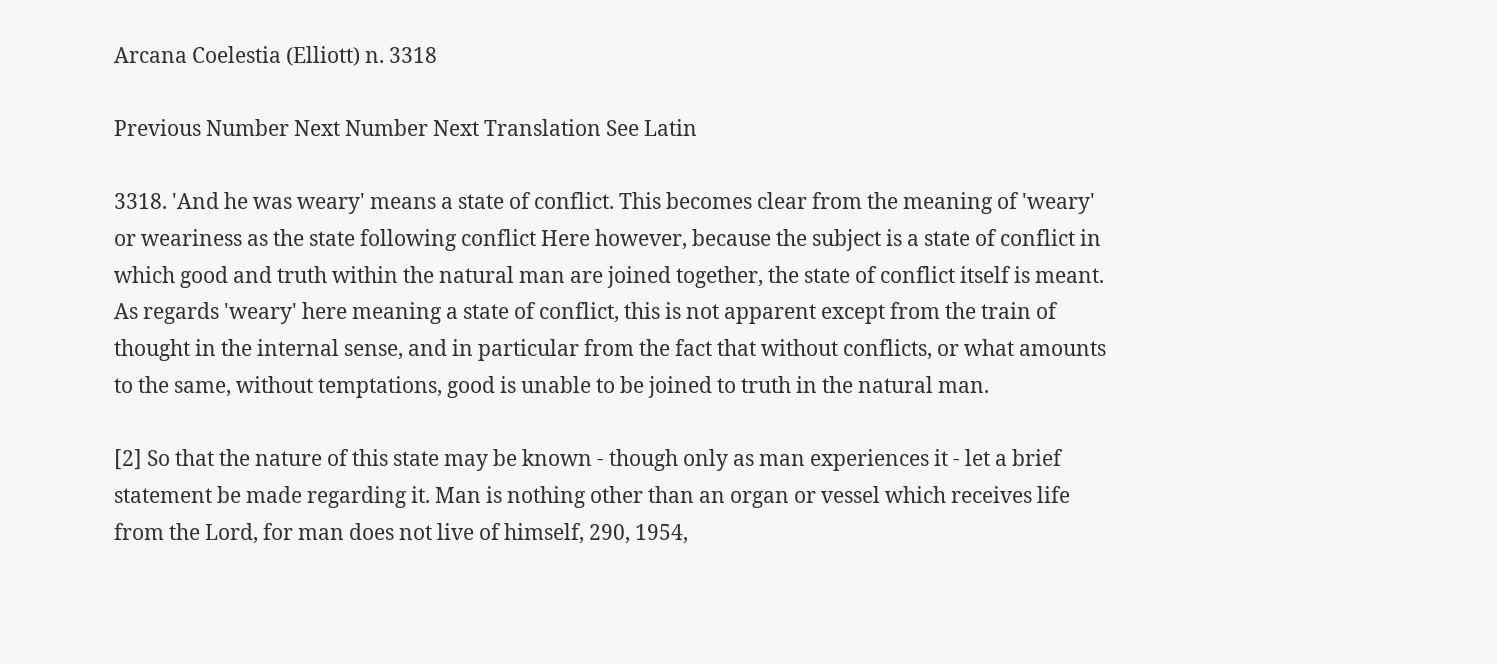Arcana Coelestia (Elliott) n. 3318

Previous Number Next Number Next Translation See Latin

3318. 'And he was weary' means a state of conflict. This becomes clear from the meaning of 'weary' or weariness as the state following conflict Here however, because the subject is a state of conflict in which good and truth within the natural man are joined together, the state of conflict itself is meant. As regards 'weary' here meaning a state of conflict, this is not apparent except from the train of thought in the internal sense, and in particular from the fact that without conflicts, or what amounts to the same, without temptations, good is unable to be joined to truth in the natural man.

[2] So that the nature of this state may be known - though only as man experiences it - let a brief statement be made regarding it. Man is nothing other than an organ or vessel which receives life from the Lord, for man does not live of himself, 290, 1954,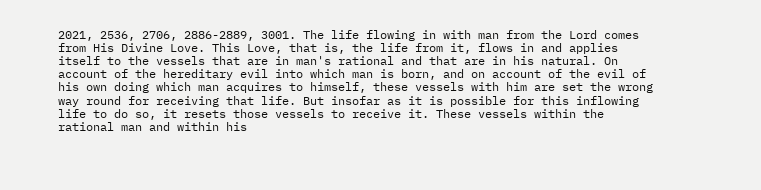2021, 2536, 2706, 2886-2889, 3001. The life flowing in with man from the Lord comes from His Divine Love. This Love, that is, the life from it, flows in and applies itself to the vessels that are in man's rational and that are in his natural. On account of the hereditary evil into which man is born, and on account of the evil of his own doing which man acquires to himself, these vessels with him are set the wrong way round for receiving that life. But insofar as it is possible for this inflowing life to do so, it resets those vessels to receive it. These vessels within the rational man and within his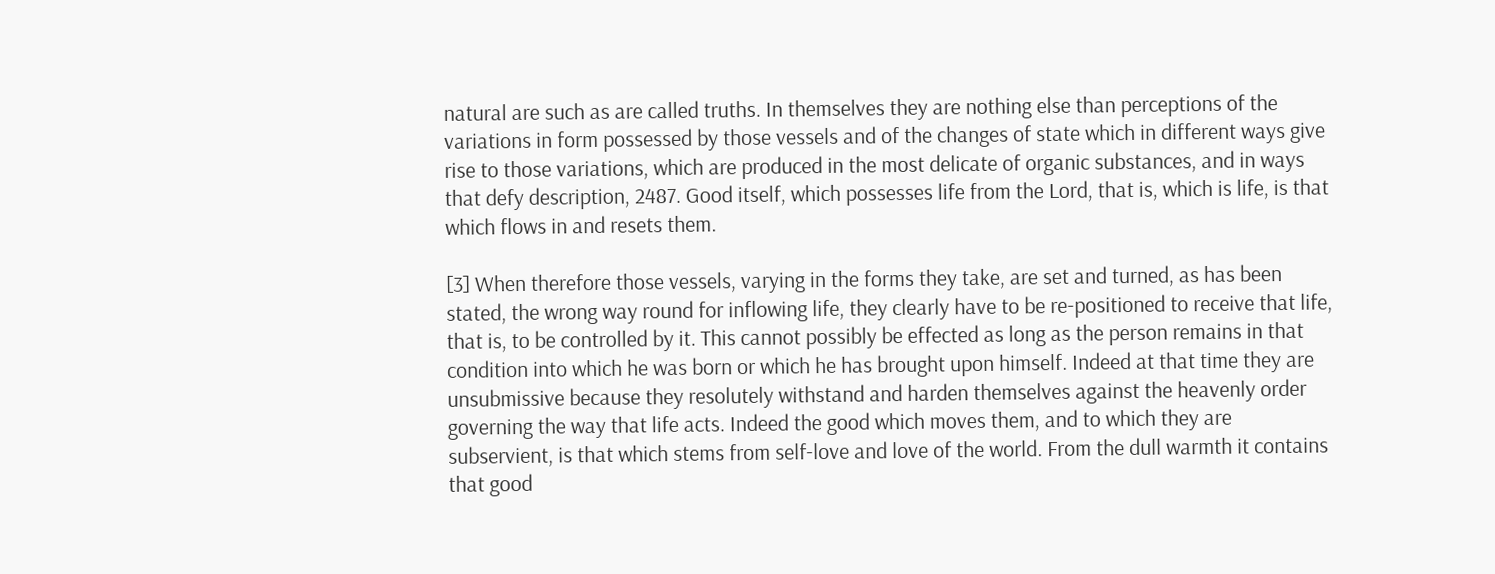natural are such as are called truths. In themselves they are nothing else than perceptions of the variations in form possessed by those vessels and of the changes of state which in different ways give rise to those variations, which are produced in the most delicate of organic substances, and in ways that defy description, 2487. Good itself, which possesses life from the Lord, that is, which is life, is that which flows in and resets them.

[3] When therefore those vessels, varying in the forms they take, are set and turned, as has been stated, the wrong way round for inflowing life, they clearly have to be re-positioned to receive that life, that is, to be controlled by it. This cannot possibly be effected as long as the person remains in that condition into which he was born or which he has brought upon himself. Indeed at that time they are unsubmissive because they resolutely withstand and harden themselves against the heavenly order governing the way that life acts. Indeed the good which moves them, and to which they are subservient, is that which stems from self-love and love of the world. From the dull warmth it contains that good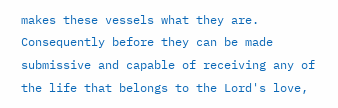makes these vessels what they are. Consequently before they can be made submissive and capable of receiving any of the life that belongs to the Lord's love,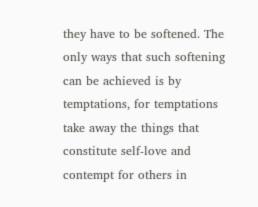they have to be softened. The only ways that such softening can be achieved is by temptations, for temptations take away the things that constitute self-love and contempt for others in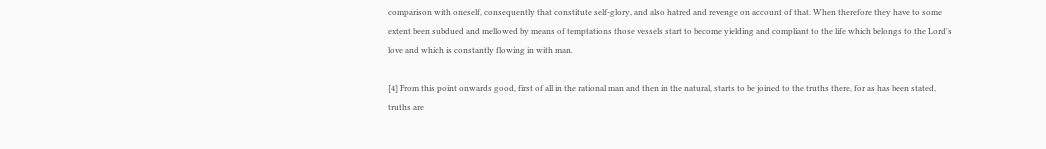comparison with oneself, consequently that constitute self-glory, and also hatred and revenge on account of that. When therefore they have to some extent been subdued and mellowed by means of temptations those vessels start to become yielding and compliant to the life which belongs to the Lord's love and which is constantly flowing in with man.

[4] From this point onwards good, first of all in the rational man and then in the natural, starts to be joined to the truths there, for as has been stated, truths are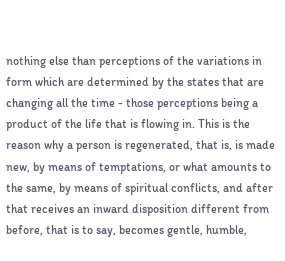nothing else than perceptions of the variations in form which are determined by the states that are changing all the time - those perceptions being a product of the life that is flowing in. This is the reason why a person is regenerated, that is, is made new, by means of temptations, or what amounts to the same, by means of spiritual conflicts, and after that receives an inward disposition different from before, that is to say, becomes gentle, humble,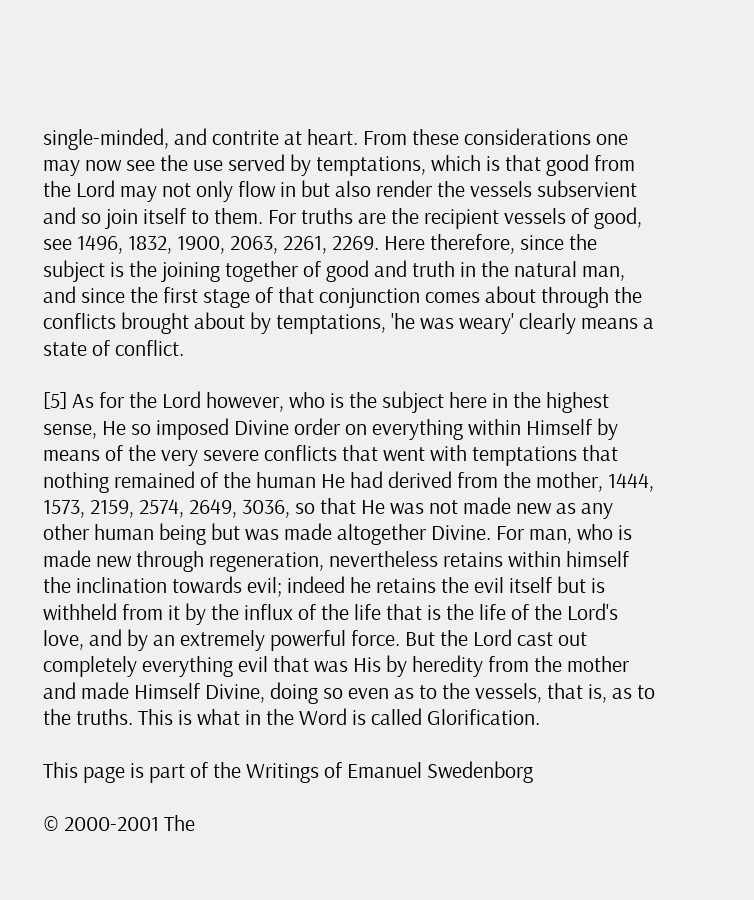single-minded, and contrite at heart. From these considerations one may now see the use served by temptations, which is that good from the Lord may not only flow in but also render the vessels subservient and so join itself to them. For truths are the recipient vessels of good, see 1496, 1832, 1900, 2063, 2261, 2269. Here therefore, since the subject is the joining together of good and truth in the natural man, and since the first stage of that conjunction comes about through the conflicts brought about by temptations, 'he was weary' clearly means a state of conflict.

[5] As for the Lord however, who is the subject here in the highest sense, He so imposed Divine order on everything within Himself by means of the very severe conflicts that went with temptations that nothing remained of the human He had derived from the mother, 1444, 1573, 2159, 2574, 2649, 3036, so that He was not made new as any other human being but was made altogether Divine. For man, who is made new through regeneration, nevertheless retains within himself the inclination towards evil; indeed he retains the evil itself but is withheld from it by the influx of the life that is the life of the Lord's love, and by an extremely powerful force. But the Lord cast out completely everything evil that was His by heredity from the mother and made Himself Divine, doing so even as to the vessels, that is, as to the truths. This is what in the Word is called Glorification.

This page is part of the Writings of Emanuel Swedenborg

© 2000-2001 The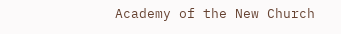Academy of the New Church